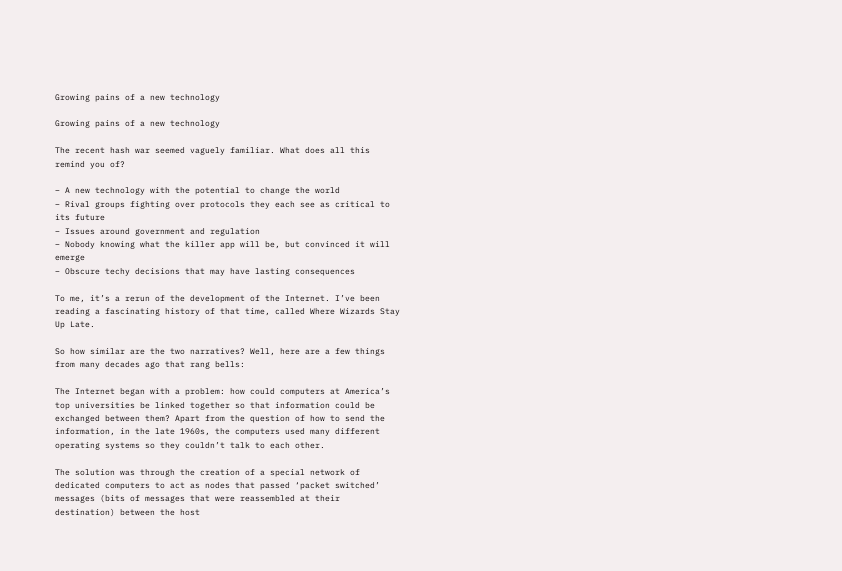Growing pains of a new technology

Growing pains of a new technology

The recent hash war seemed vaguely familiar. What does all this remind you of?

– A new technology with the potential to change the world
– Rival groups fighting over protocols they each see as critical to its future
– Issues around government and regulation
– Nobody knowing what the killer app will be, but convinced it will emerge
– Obscure techy decisions that may have lasting consequences

To me, it’s a rerun of the development of the Internet. I’ve been reading a fascinating history of that time, called Where Wizards Stay Up Late.

So how similar are the two narratives? Well, here are a few things from many decades ago that rang bells:

The Internet began with a problem: how could computers at America’s top universities be linked together so that information could be exchanged between them? Apart from the question of how to send the information, in the late 1960s, the computers used many different operating systems so they couldn’t talk to each other.

The solution was through the creation of a special network of dedicated computers to act as nodes that passed ‘packet switched’ messages (bits of messages that were reassembled at their destination) between the host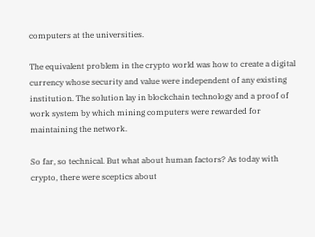computers at the universities.

The equivalent problem in the crypto world was how to create a digital currency whose security and value were independent of any existing institution. The solution lay in blockchain technology and a proof of work system by which mining computers were rewarded for maintaining the network.

So far, so technical. But what about human factors? As today with crypto, there were sceptics about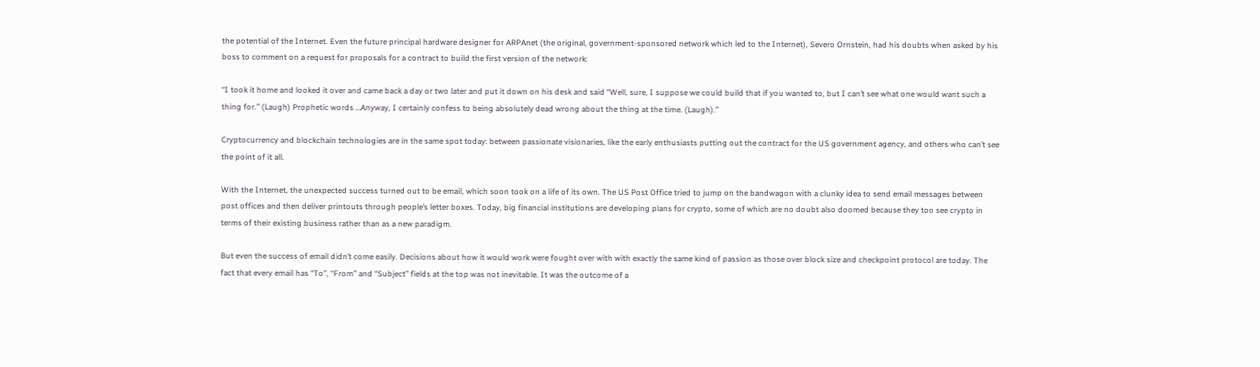the potential of the Internet. Even the future principal hardware designer for ARPAnet (the original, government-sponsored network which led to the Internet), Severo Ornstein, had his doubts when asked by his boss to comment on a request for proposals for a contract to build the first version of the network:

“I took it home and looked it over and came back a day or two later and put it down on his desk and said “Well, sure, I suppose we could build that if you wanted to, but I can’t see what one would want such a thing for.” (Laugh) Prophetic words …Anyway, I certainly confess to being absolutely dead wrong about the thing at the time. (Laugh).”

Cryptocurrency and blockchain technologies are in the same spot today: between passionate visionaries, like the early enthusiasts putting out the contract for the US government agency, and others who can’t see the point of it all.

With the Internet, the unexpected success turned out to be email, which soon took on a life of its own. The US Post Office tried to jump on the bandwagon with a clunky idea to send email messages between post offices and then deliver printouts through people’s letter boxes. Today, big financial institutions are developing plans for crypto, some of which are no doubt also doomed because they too see crypto in terms of their existing business rather than as a new paradigm.

But even the success of email didn’t come easily. Decisions about how it would work were fought over with with exactly the same kind of passion as those over block size and checkpoint protocol are today. The fact that every email has “To”, “From” and “Subject” fields at the top was not inevitable. It was the outcome of a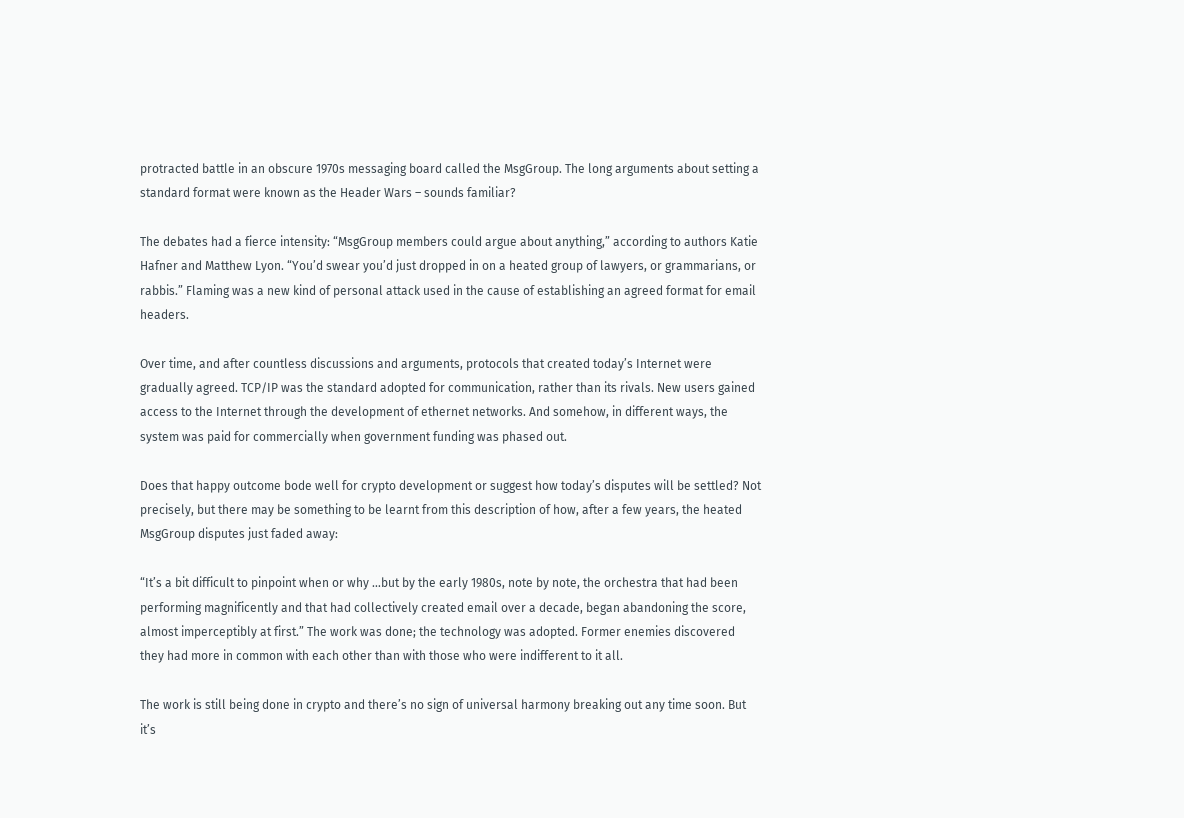protracted battle in an obscure 1970s messaging board called the MsgGroup. The long arguments about setting a standard format were known as the Header Wars – sounds familiar?

The debates had a fierce intensity: “MsgGroup members could argue about anything,” according to authors Katie Hafner and Matthew Lyon. “You’d swear you’d just dropped in on a heated group of lawyers, or grammarians, or rabbis.” Flaming was a new kind of personal attack used in the cause of establishing an agreed format for email headers.

Over time, and after countless discussions and arguments, protocols that created today’s Internet were gradually agreed. TCP/IP was the standard adopted for communication, rather than its rivals. New users gained access to the Internet through the development of ethernet networks. And somehow, in different ways, the system was paid for commercially when government funding was phased out.

Does that happy outcome bode well for crypto development or suggest how today’s disputes will be settled? Not precisely, but there may be something to be learnt from this description of how, after a few years, the heated MsgGroup disputes just faded away:

“It’s a bit difficult to pinpoint when or why …but by the early 1980s, note by note, the orchestra that had been performing magnificently and that had collectively created email over a decade, began abandoning the score, almost imperceptibly at first.” The work was done; the technology was adopted. Former enemies discovered they had more in common with each other than with those who were indifferent to it all.

The work is still being done in crypto and there’s no sign of universal harmony breaking out any time soon. But it’s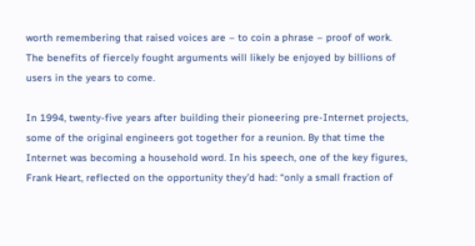worth remembering that raised voices are – to coin a phrase – proof of work. The benefits of fiercely fought arguments will likely be enjoyed by billions of users in the years to come.

In 1994, twenty-five years after building their pioneering pre-Internet projects, some of the original engineers got together for a reunion. By that time the Internet was becoming a household word. In his speech, one of the key figures, Frank Heart, reflected on the opportunity they’d had: “only a small fraction of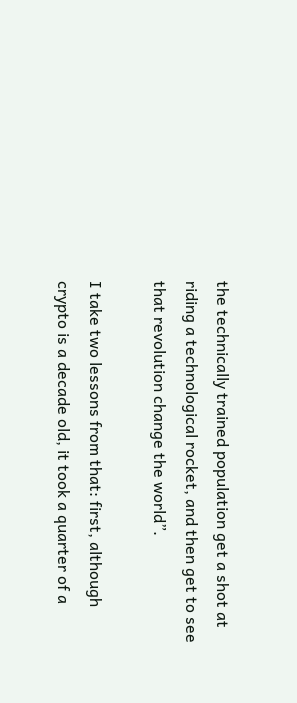the technically trained population get a shot at riding a technological rocket, and then get to see that revolution change the world”.

I take two lessons from that: first, although crypto is a decade old, it took a quarter of a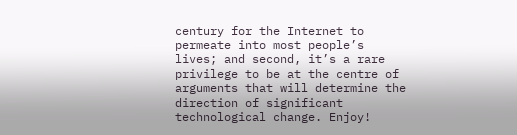century for the Internet to permeate into most people’s lives; and second, it’s a rare privilege to be at the centre of arguments that will determine the direction of significant technological change. Enjoy!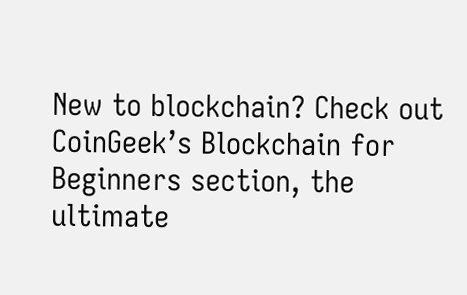New to blockchain? Check out CoinGeek’s Blockchain for Beginners section, the ultimate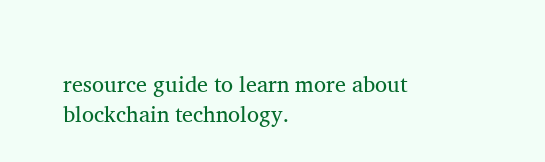resource guide to learn more about blockchain technology.